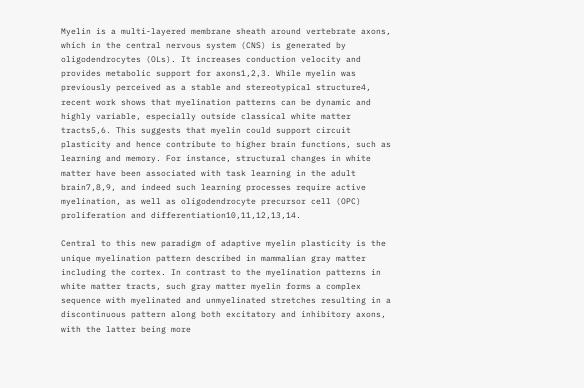Myelin is a multi-layered membrane sheath around vertebrate axons, which in the central nervous system (CNS) is generated by oligodendrocytes (OLs). It increases conduction velocity and provides metabolic support for axons1,2,3. While myelin was previously perceived as a stable and stereotypical structure4, recent work shows that myelination patterns can be dynamic and highly variable, especially outside classical white matter tracts5,6. This suggests that myelin could support circuit plasticity and hence contribute to higher brain functions, such as learning and memory. For instance, structural changes in white matter have been associated with task learning in the adult brain7,8,9, and indeed such learning processes require active myelination, as well as oligodendrocyte precursor cell (OPC) proliferation and differentiation10,11,12,13,14.

Central to this new paradigm of adaptive myelin plasticity is the unique myelination pattern described in mammalian gray matter including the cortex. In contrast to the myelination patterns in white matter tracts, such gray matter myelin forms a complex sequence with myelinated and unmyelinated stretches resulting in a discontinuous pattern along both excitatory and inhibitory axons, with the latter being more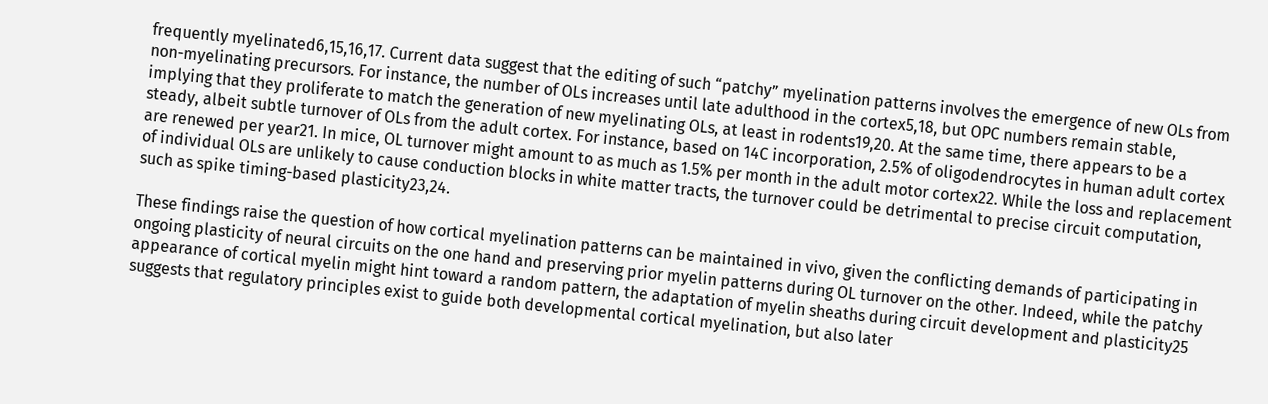frequently myelinated6,15,16,17. Current data suggest that the editing of such “patchy” myelination patterns involves the emergence of new OLs from non-myelinating precursors. For instance, the number of OLs increases until late adulthood in the cortex5,18, but OPC numbers remain stable, implying that they proliferate to match the generation of new myelinating OLs, at least in rodents19,20. At the same time, there appears to be a steady, albeit subtle turnover of OLs from the adult cortex. For instance, based on 14C incorporation, 2.5% of oligodendrocytes in human adult cortex are renewed per year21. In mice, OL turnover might amount to as much as 1.5% per month in the adult motor cortex22. While the loss and replacement of individual OLs are unlikely to cause conduction blocks in white matter tracts, the turnover could be detrimental to precise circuit computation, such as spike timing-based plasticity23,24.

These findings raise the question of how cortical myelination patterns can be maintained in vivo, given the conflicting demands of participating in ongoing plasticity of neural circuits on the one hand and preserving prior myelin patterns during OL turnover on the other. Indeed, while the patchy appearance of cortical myelin might hint toward a random pattern, the adaptation of myelin sheaths during circuit development and plasticity25 suggests that regulatory principles exist to guide both developmental cortical myelination, but also later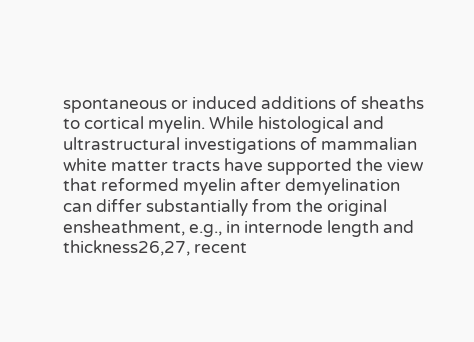spontaneous or induced additions of sheaths to cortical myelin. While histological and ultrastructural investigations of mammalian white matter tracts have supported the view that reformed myelin after demyelination can differ substantially from the original ensheathment, e.g., in internode length and thickness26,27, recent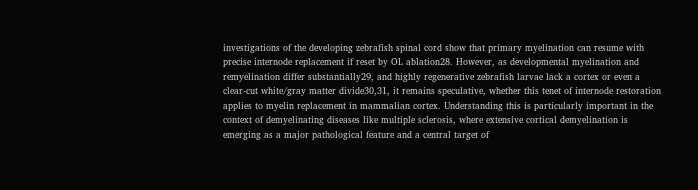investigations of the developing zebrafish spinal cord show that primary myelination can resume with precise internode replacement if reset by OL ablation28. However, as developmental myelination and remyelination differ substantially29, and highly regenerative zebrafish larvae lack a cortex or even a clear-cut white/gray matter divide30,31, it remains speculative, whether this tenet of internode restoration applies to myelin replacement in mammalian cortex. Understanding this is particularly important in the context of demyelinating diseases like multiple sclerosis, where extensive cortical demyelination is emerging as a major pathological feature and a central target of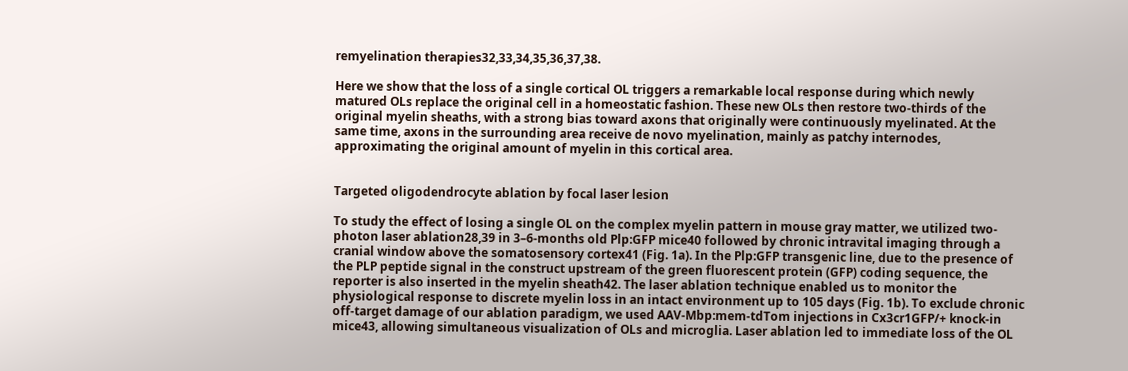remyelination therapies32,33,34,35,36,37,38.

Here we show that the loss of a single cortical OL triggers a remarkable local response during which newly matured OLs replace the original cell in a homeostatic fashion. These new OLs then restore two-thirds of the original myelin sheaths, with a strong bias toward axons that originally were continuously myelinated. At the same time, axons in the surrounding area receive de novo myelination, mainly as patchy internodes, approximating the original amount of myelin in this cortical area.


Targeted oligodendrocyte ablation by focal laser lesion

To study the effect of losing a single OL on the complex myelin pattern in mouse gray matter, we utilized two-photon laser ablation28,39 in 3–6-months old Plp:GFP mice40 followed by chronic intravital imaging through a cranial window above the somatosensory cortex41 (Fig. 1a). In the Plp:GFP transgenic line, due to the presence of the PLP peptide signal in the construct upstream of the green fluorescent protein (GFP) coding sequence, the reporter is also inserted in the myelin sheath42. The laser ablation technique enabled us to monitor the physiological response to discrete myelin loss in an intact environment up to 105 days (Fig. 1b). To exclude chronic off-target damage of our ablation paradigm, we used AAV-Mbp:mem-tdTom injections in Cx3cr1GFP/+ knock-in mice43, allowing simultaneous visualization of OLs and microglia. Laser ablation led to immediate loss of the OL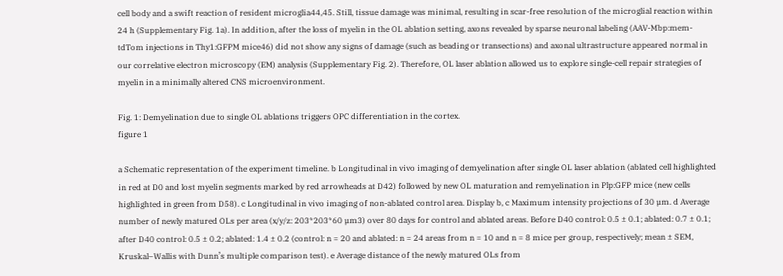cell body and a swift reaction of resident microglia44,45. Still, tissue damage was minimal, resulting in scar-free resolution of the microglial reaction within 24 h (Supplementary Fig. 1a). In addition, after the loss of myelin in the OL ablation setting, axons revealed by sparse neuronal labeling (AAV-Mbp:mem-tdTom injections in Thy1:GFPM mice46) did not show any signs of damage (such as beading or transections) and axonal ultrastructure appeared normal in our correlative electron microscopy (EM) analysis (Supplementary Fig. 2). Therefore, OL laser ablation allowed us to explore single-cell repair strategies of myelin in a minimally altered CNS microenvironment.

Fig. 1: Demyelination due to single OL ablations triggers OPC differentiation in the cortex.
figure 1

a Schematic representation of the experiment timeline. b Longitudinal in vivo imaging of demyelination after single OL laser ablation (ablated cell highlighted in red at D0 and lost myelin segments marked by red arrowheads at D42) followed by new OL maturation and remyelination in Plp:GFP mice (new cells highlighted in green from D58). c Longitudinal in vivo imaging of non-ablated control area. Display b, c Maximum intensity projections of 30 µm. d Average number of newly matured OLs per area (x/y/z: 203*203*60 µm3) over 80 days for control and ablated areas. Before D40 control: 0.5 ± 0.1; ablated: 0.7 ± 0.1; after D40 control: 0.5 ± 0.2; ablated: 1.4 ± 0.2 (control: n = 20 and ablated: n = 24 areas from n = 10 and n = 8 mice per group, respectively; mean ± SEM, Kruskal–Wallis with Dunn’s multiple comparison test). e Average distance of the newly matured OLs from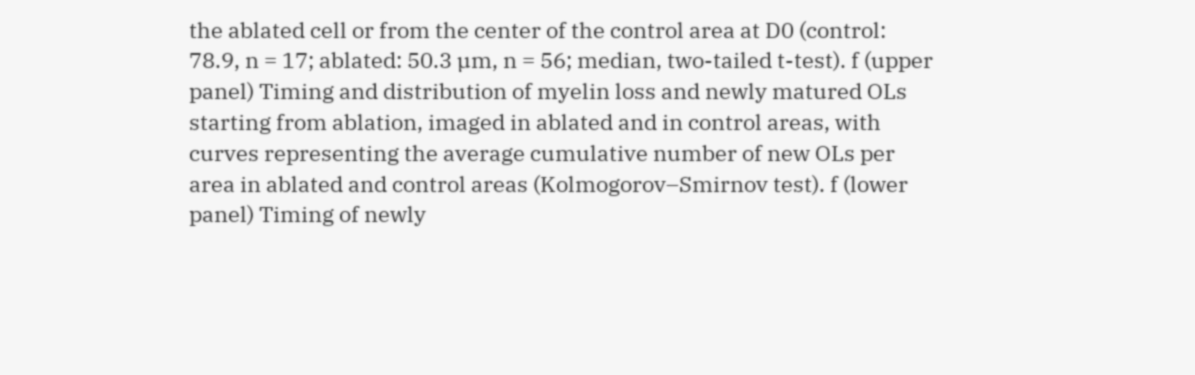the ablated cell or from the center of the control area at D0 (control: 78.9, n = 17; ablated: 50.3 µm, n = 56; median, two-tailed t-test). f (upper panel) Timing and distribution of myelin loss and newly matured OLs starting from ablation, imaged in ablated and in control areas, with curves representing the average cumulative number of new OLs per area in ablated and control areas (Kolmogorov–Smirnov test). f (lower panel) Timing of newly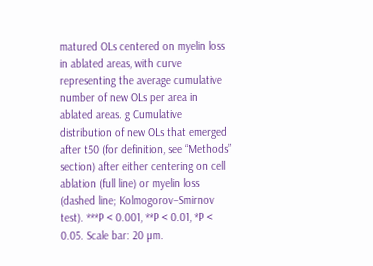matured OLs centered on myelin loss in ablated areas, with curve representing the average cumulative number of new OLs per area in ablated areas. g Cumulative distribution of new OLs that emerged after t50 (for definition, see “Methods” section) after either centering on cell ablation (full line) or myelin loss (dashed line; Kolmogorov–Smirnov test). ***P < 0.001, **P < 0.01, *P < 0.05. Scale bar: 20 µm.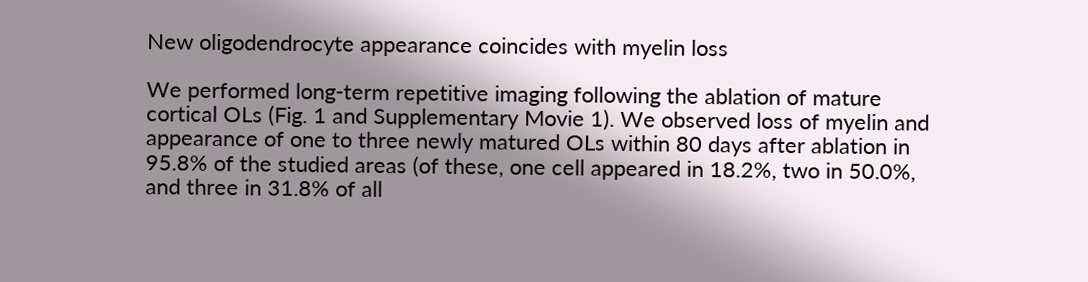New oligodendrocyte appearance coincides with myelin loss

We performed long-term repetitive imaging following the ablation of mature cortical OLs (Fig. 1 and Supplementary Movie 1). We observed loss of myelin and appearance of one to three newly matured OLs within 80 days after ablation in 95.8% of the studied areas (of these, one cell appeared in 18.2%, two in 50.0%, and three in 31.8% of all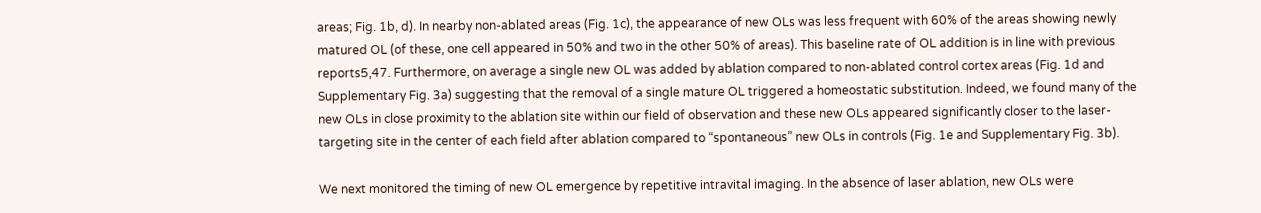areas; Fig. 1b, d). In nearby non-ablated areas (Fig. 1c), the appearance of new OLs was less frequent with 60% of the areas showing newly matured OL (of these, one cell appeared in 50% and two in the other 50% of areas). This baseline rate of OL addition is in line with previous reports5,47. Furthermore, on average a single new OL was added by ablation compared to non-ablated control cortex areas (Fig. 1d and Supplementary Fig. 3a) suggesting that the removal of a single mature OL triggered a homeostatic substitution. Indeed, we found many of the new OLs in close proximity to the ablation site within our field of observation and these new OLs appeared significantly closer to the laser-targeting site in the center of each field after ablation compared to “spontaneous” new OLs in controls (Fig. 1e and Supplementary Fig. 3b).

We next monitored the timing of new OL emergence by repetitive intravital imaging. In the absence of laser ablation, new OLs were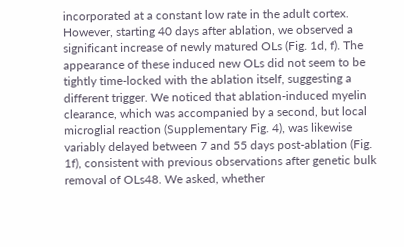incorporated at a constant low rate in the adult cortex. However, starting 40 days after ablation, we observed a significant increase of newly matured OLs (Fig. 1d, f). The appearance of these induced new OLs did not seem to be tightly time-locked with the ablation itself, suggesting a different trigger. We noticed that ablation-induced myelin clearance, which was accompanied by a second, but local microglial reaction (Supplementary Fig. 4), was likewise variably delayed between 7 and 55 days post-ablation (Fig. 1f), consistent with previous observations after genetic bulk removal of OLs48. We asked, whether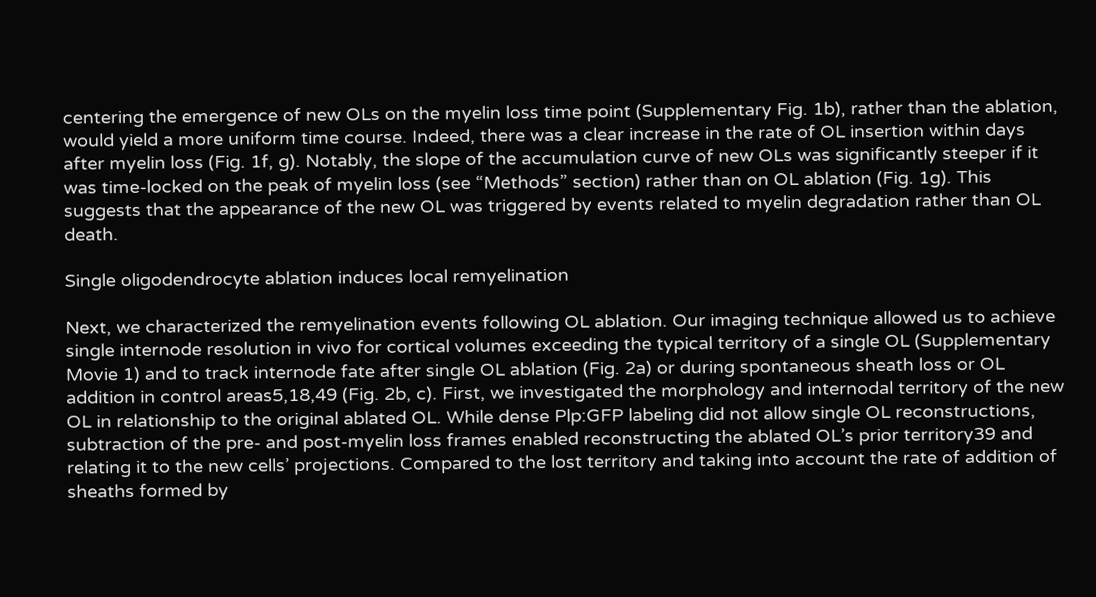centering the emergence of new OLs on the myelin loss time point (Supplementary Fig. 1b), rather than the ablation, would yield a more uniform time course. Indeed, there was a clear increase in the rate of OL insertion within days after myelin loss (Fig. 1f, g). Notably, the slope of the accumulation curve of new OLs was significantly steeper if it was time-locked on the peak of myelin loss (see “Methods” section) rather than on OL ablation (Fig. 1g). This suggests that the appearance of the new OL was triggered by events related to myelin degradation rather than OL death.

Single oligodendrocyte ablation induces local remyelination

Next, we characterized the remyelination events following OL ablation. Our imaging technique allowed us to achieve single internode resolution in vivo for cortical volumes exceeding the typical territory of a single OL (Supplementary Movie 1) and to track internode fate after single OL ablation (Fig. 2a) or during spontaneous sheath loss or OL addition in control areas5,18,49 (Fig. 2b, c). First, we investigated the morphology and internodal territory of the new OL in relationship to the original ablated OL. While dense Plp:GFP labeling did not allow single OL reconstructions, subtraction of the pre- and post-myelin loss frames enabled reconstructing the ablated OL’s prior territory39 and relating it to the new cells’ projections. Compared to the lost territory and taking into account the rate of addition of sheaths formed by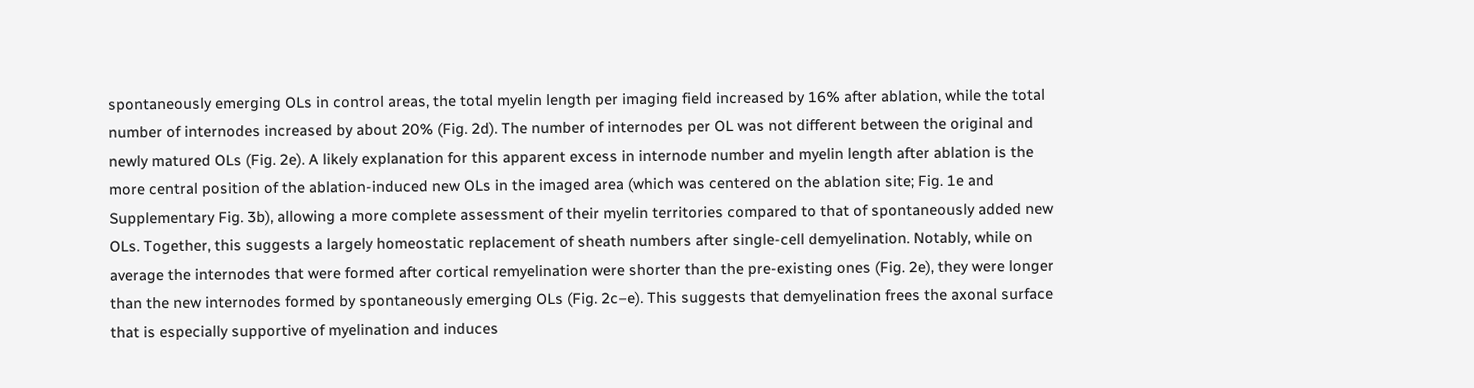spontaneously emerging OLs in control areas, the total myelin length per imaging field increased by 16% after ablation, while the total number of internodes increased by about 20% (Fig. 2d). The number of internodes per OL was not different between the original and newly matured OLs (Fig. 2e). A likely explanation for this apparent excess in internode number and myelin length after ablation is the more central position of the ablation-induced new OLs in the imaged area (which was centered on the ablation site; Fig. 1e and Supplementary Fig. 3b), allowing a more complete assessment of their myelin territories compared to that of spontaneously added new OLs. Together, this suggests a largely homeostatic replacement of sheath numbers after single-cell demyelination. Notably, while on average the internodes that were formed after cortical remyelination were shorter than the pre-existing ones (Fig. 2e), they were longer than the new internodes formed by spontaneously emerging OLs (Fig. 2c–e). This suggests that demyelination frees the axonal surface that is especially supportive of myelination and induces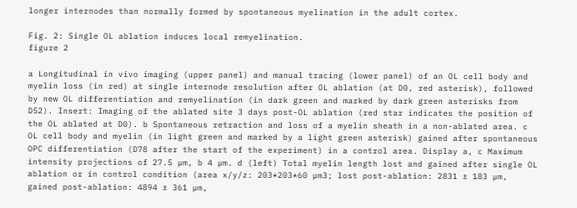longer internodes than normally formed by spontaneous myelination in the adult cortex.

Fig. 2: Single OL ablation induces local remyelination.
figure 2

a Longitudinal in vivo imaging (upper panel) and manual tracing (lower panel) of an OL cell body and myelin loss (in red) at single internode resolution after OL ablation (at D0, red asterisk), followed by new OL differentiation and remyelination (in dark green and marked by dark green asterisks from D52). Insert: Imaging of the ablated site 3 days post-OL ablation (red star indicates the position of the OL ablated at D0). b Spontaneous retraction and loss of a myelin sheath in a non-ablated area. c OL cell body and myelin (in light green and marked by a light green asterisk) gained after spontaneous OPC differentiation (D78 after the start of the experiment) in a control area. Display a, c Maximum intensity projections of 27.5 µm, b 4 µm. d (left) Total myelin length lost and gained after single OL ablation or in control condition (area x/y/z: 203*203*60 µm3; lost post-ablation: 2831 ± 183 µm, gained post-ablation: 4894 ± 361 µm,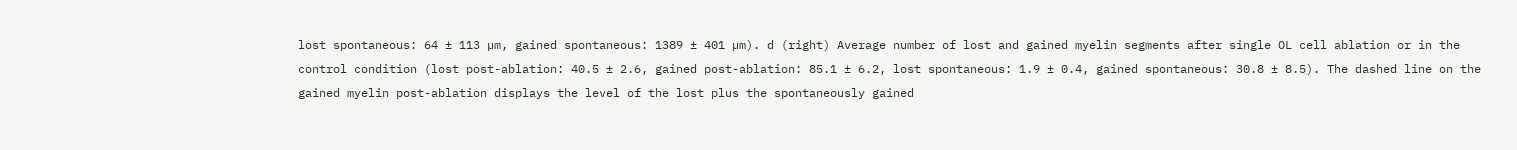lost spontaneous: 64 ± 113 µm, gained spontaneous: 1389 ± 401 µm). d (right) Average number of lost and gained myelin segments after single OL cell ablation or in the control condition (lost post-ablation: 40.5 ± 2.6, gained post-ablation: 85.1 ± 6.2, lost spontaneous: 1.9 ± 0.4, gained spontaneous: 30.8 ± 8.5). The dashed line on the gained myelin post-ablation displays the level of the lost plus the spontaneously gained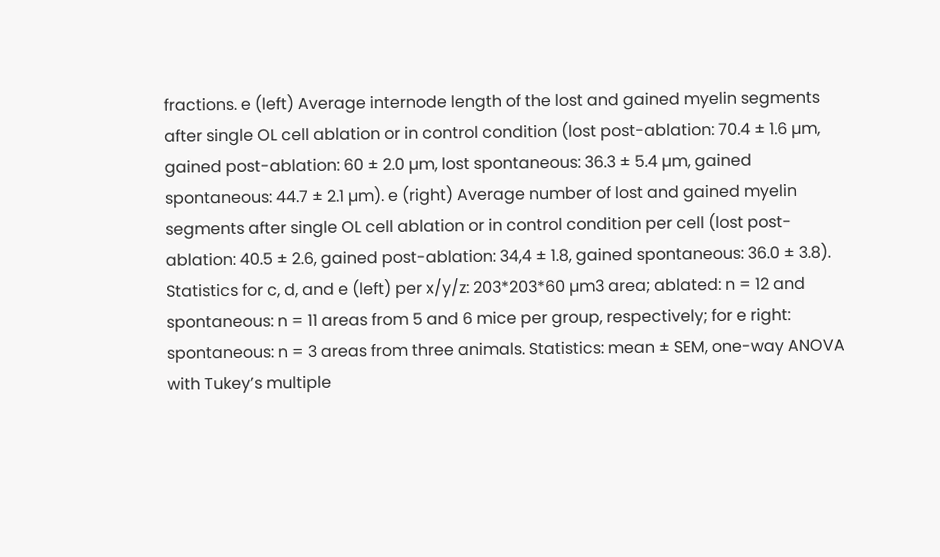fractions. e (left) Average internode length of the lost and gained myelin segments after single OL cell ablation or in control condition (lost post-ablation: 70.4 ± 1.6 µm, gained post-ablation: 60 ± 2.0 µm, lost spontaneous: 36.3 ± 5.4 µm, gained spontaneous: 44.7 ± 2.1 µm). e (right) Average number of lost and gained myelin segments after single OL cell ablation or in control condition per cell (lost post-ablation: 40.5 ± 2.6, gained post-ablation: 34,4 ± 1.8, gained spontaneous: 36.0 ± 3.8). Statistics for c, d, and e (left) per x/y/z: 203*203*60 µm3 area; ablated: n = 12 and spontaneous: n = 11 areas from 5 and 6 mice per group, respectively; for e right: spontaneous: n = 3 areas from three animals. Statistics: mean ± SEM, one-way ANOVA with Tukey’s multiple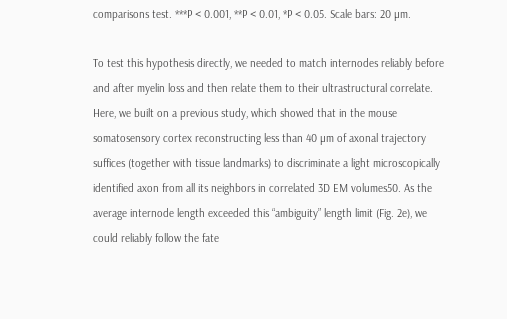comparisons test. ***P < 0.001, **P < 0.01, *P < 0.05. Scale bars: 20 µm.

To test this hypothesis directly, we needed to match internodes reliably before and after myelin loss and then relate them to their ultrastructural correlate. Here, we built on a previous study, which showed that in the mouse somatosensory cortex reconstructing less than 40 µm of axonal trajectory suffices (together with tissue landmarks) to discriminate a light microscopically identified axon from all its neighbors in correlated 3D EM volumes50. As the average internode length exceeded this “ambiguity” length limit (Fig. 2e), we could reliably follow the fate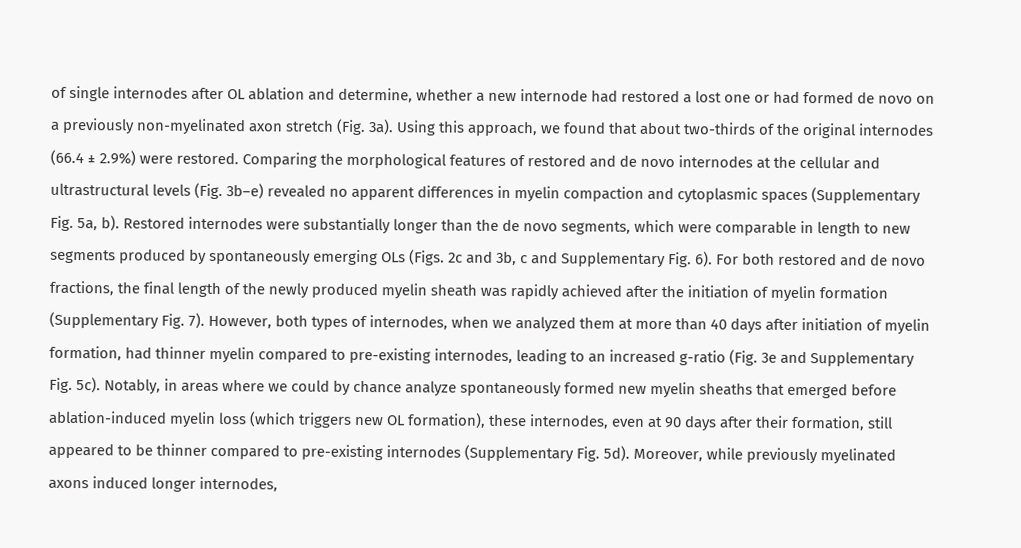of single internodes after OL ablation and determine, whether a new internode had restored a lost one or had formed de novo on a previously non-myelinated axon stretch (Fig. 3a). Using this approach, we found that about two-thirds of the original internodes (66.4 ± 2.9%) were restored. Comparing the morphological features of restored and de novo internodes at the cellular and ultrastructural levels (Fig. 3b–e) revealed no apparent differences in myelin compaction and cytoplasmic spaces (Supplementary Fig. 5a, b). Restored internodes were substantially longer than the de novo segments, which were comparable in length to new segments produced by spontaneously emerging OLs (Figs. 2c and 3b, c and Supplementary Fig. 6). For both restored and de novo fractions, the final length of the newly produced myelin sheath was rapidly achieved after the initiation of myelin formation (Supplementary Fig. 7). However, both types of internodes, when we analyzed them at more than 40 days after initiation of myelin formation, had thinner myelin compared to pre-existing internodes, leading to an increased g-ratio (Fig. 3e and Supplementary Fig. 5c). Notably, in areas where we could by chance analyze spontaneously formed new myelin sheaths that emerged before ablation-induced myelin loss (which triggers new OL formation), these internodes, even at 90 days after their formation, still appeared to be thinner compared to pre-existing internodes (Supplementary Fig. 5d). Moreover, while previously myelinated axons induced longer internodes,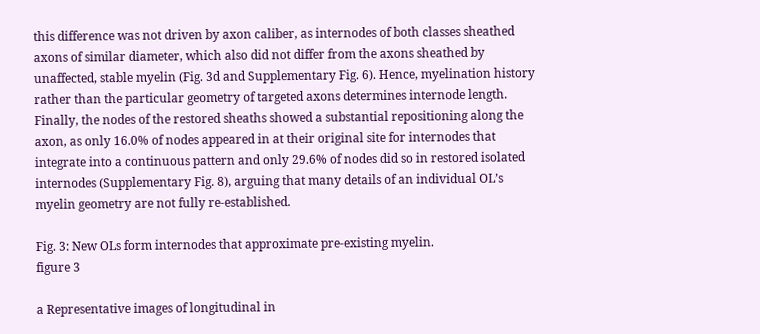this difference was not driven by axon caliber, as internodes of both classes sheathed axons of similar diameter, which also did not differ from the axons sheathed by unaffected, stable myelin (Fig. 3d and Supplementary Fig. 6). Hence, myelination history rather than the particular geometry of targeted axons determines internode length. Finally, the nodes of the restored sheaths showed a substantial repositioning along the axon, as only 16.0% of nodes appeared in at their original site for internodes that integrate into a continuous pattern and only 29.6% of nodes did so in restored isolated internodes (Supplementary Fig. 8), arguing that many details of an individual OL’s myelin geometry are not fully re-established.

Fig. 3: New OLs form internodes that approximate pre-existing myelin.
figure 3

a Representative images of longitudinal in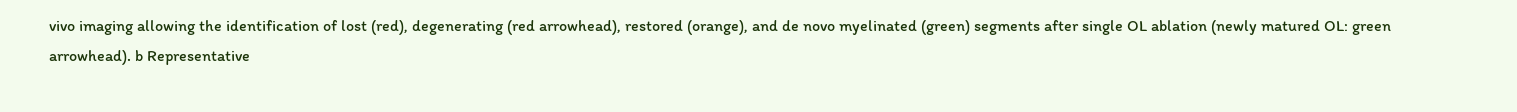vivo imaging allowing the identification of lost (red), degenerating (red arrowhead), restored (orange), and de novo myelinated (green) segments after single OL ablation (newly matured OL: green arrowhead). b Representative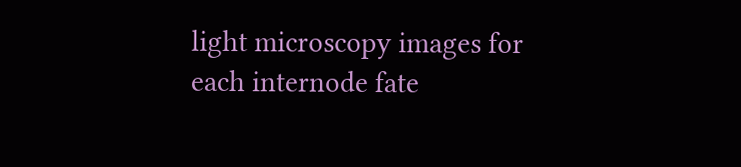light microscopy images for each internode fate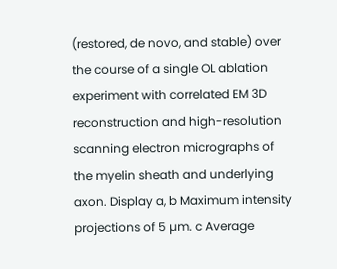(restored, de novo, and stable) over the course of a single OL ablation experiment with correlated EM 3D reconstruction and high-resolution scanning electron micrographs of the myelin sheath and underlying axon. Display a, b Maximum intensity projections of 5 µm. c Average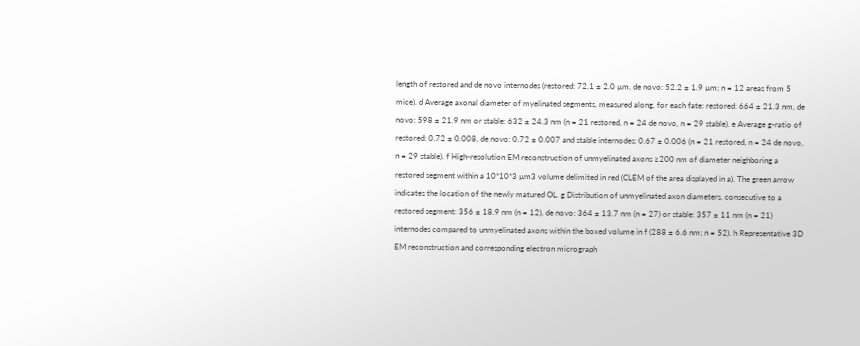length of restored and de novo internodes (restored: 72.1 ± 2.0 µm, de novo: 52.2 ± 1.9 µm; n = 12 areas from 5 mice). d Average axonal diameter of myelinated segments, measured along, for each fate: restored: 664 ± 21.3 nm, de novo: 598 ± 21.9 nm or stable: 632 ± 24.3 nm (n = 21 restored, n = 24 de novo, n = 29 stable). e Average g-ratio of restored: 0.72 ± 0.008, de novo: 0.72 ± 0.007 and stable internodes: 0.67 ± 0.006 (n = 21 restored, n = 24 de novo, n = 29 stable). f High-resolution EM reconstruction of unmyelinated axons ≥200 nm of diameter neighboring a restored segment within a 10*10*3 µm3 volume delimited in red (CLEM of the area displayed in a). The green arrow indicates the location of the newly matured OL. g Distribution of unmyelinated axon diameters, consecutive to a restored segment: 356 ± 18.9 nm (n = 12), de novo: 364 ± 13.7 nm (n = 27) or stable: 357 ± 11 nm (n = 21) internodes compared to unmyelinated axons within the boxed volume in f (288 ± 6.6 nm; n = 52). h Representative 3D EM reconstruction and corresponding electron micrograph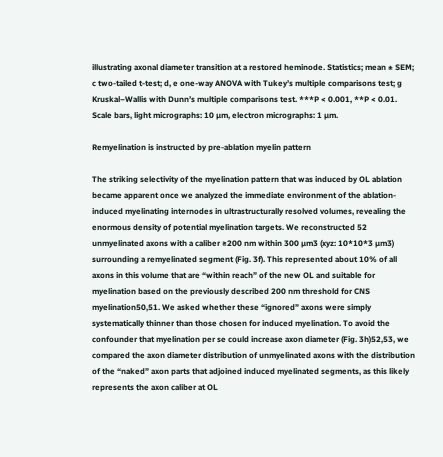illustrating axonal diameter transition at a restored heminode. Statistics; mean ± SEM; c two-tailed t-test; d, e one-way ANOVA with Tukey’s multiple comparisons test; g Kruskal–Wallis with Dunn’s multiple comparisons test. ***P < 0.001, **P < 0.01. Scale bars, light micrographs: 10 µm, electron micrographs: 1 µm.

Remyelination is instructed by pre-ablation myelin pattern

The striking selectivity of the myelination pattern that was induced by OL ablation became apparent once we analyzed the immediate environment of the ablation-induced myelinating internodes in ultrastructurally resolved volumes, revealing the enormous density of potential myelination targets. We reconstructed 52 unmyelinated axons with a caliber ≥200 nm within 300 µm3 (xyz: 10*10*3 µm3) surrounding a remyelinated segment (Fig. 3f). This represented about 10% of all axons in this volume that are “within reach” of the new OL and suitable for myelination based on the previously described 200 nm threshold for CNS myelination50,51. We asked whether these “ignored” axons were simply systematically thinner than those chosen for induced myelination. To avoid the confounder that myelination per se could increase axon diameter (Fig. 3h)52,53, we compared the axon diameter distribution of unmyelinated axons with the distribution of the “naked” axon parts that adjoined induced myelinated segments, as this likely represents the axon caliber at OL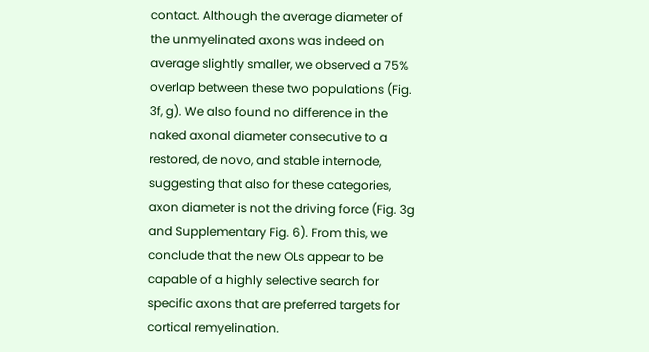contact. Although the average diameter of the unmyelinated axons was indeed on average slightly smaller, we observed a 75% overlap between these two populations (Fig. 3f, g). We also found no difference in the naked axonal diameter consecutive to a restored, de novo, and stable internode, suggesting that also for these categories, axon diameter is not the driving force (Fig. 3g and Supplementary Fig. 6). From this, we conclude that the new OLs appear to be capable of a highly selective search for specific axons that are preferred targets for cortical remyelination.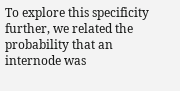To explore this specificity further, we related the probability that an internode was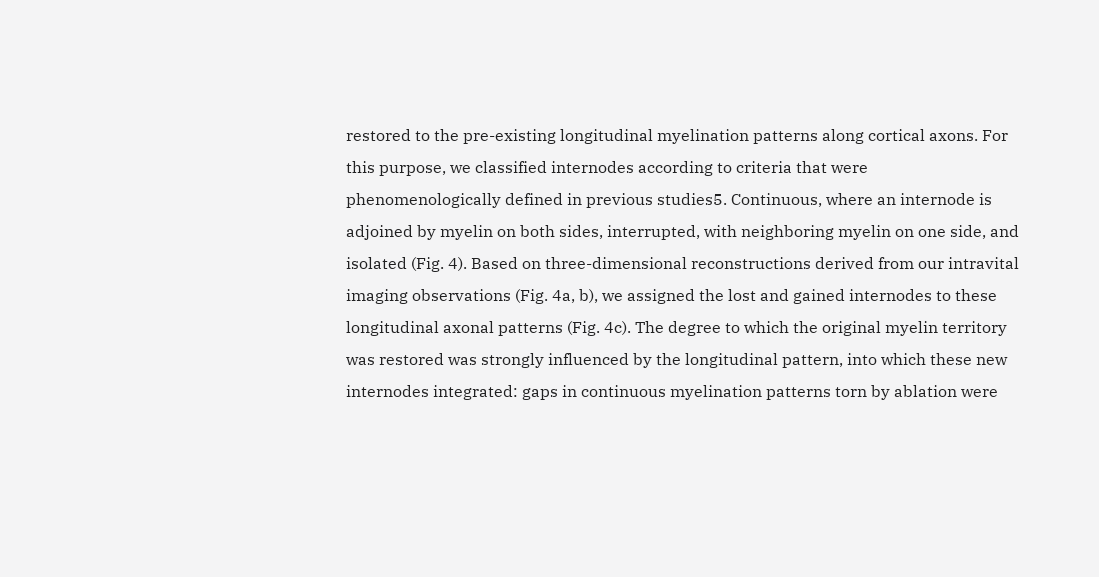restored to the pre-existing longitudinal myelination patterns along cortical axons. For this purpose, we classified internodes according to criteria that were phenomenologically defined in previous studies5. Continuous, where an internode is adjoined by myelin on both sides, interrupted, with neighboring myelin on one side, and isolated (Fig. 4). Based on three-dimensional reconstructions derived from our intravital imaging observations (Fig. 4a, b), we assigned the lost and gained internodes to these longitudinal axonal patterns (Fig. 4c). The degree to which the original myelin territory was restored was strongly influenced by the longitudinal pattern, into which these new internodes integrated: gaps in continuous myelination patterns torn by ablation were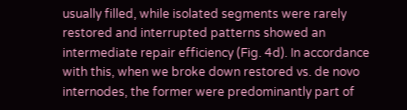usually filled, while isolated segments were rarely restored and interrupted patterns showed an intermediate repair efficiency (Fig. 4d). In accordance with this, when we broke down restored vs. de novo internodes, the former were predominantly part of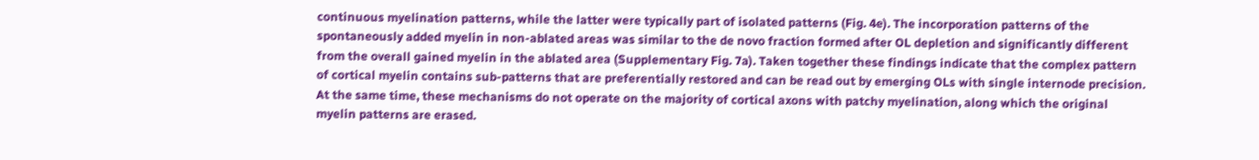continuous myelination patterns, while the latter were typically part of isolated patterns (Fig. 4e). The incorporation patterns of the spontaneously added myelin in non-ablated areas was similar to the de novo fraction formed after OL depletion and significantly different from the overall gained myelin in the ablated area (Supplementary Fig. 7a). Taken together these findings indicate that the complex pattern of cortical myelin contains sub-patterns that are preferentially restored and can be read out by emerging OLs with single internode precision. At the same time, these mechanisms do not operate on the majority of cortical axons with patchy myelination, along which the original myelin patterns are erased.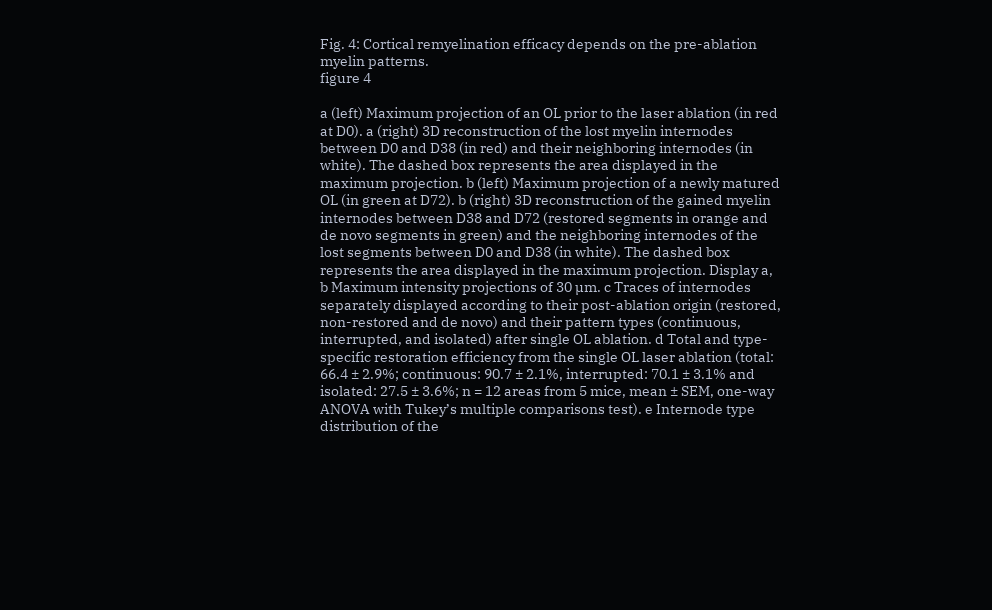Fig. 4: Cortical remyelination efficacy depends on the pre-ablation myelin patterns.
figure 4

a (left) Maximum projection of an OL prior to the laser ablation (in red at D0). a (right) 3D reconstruction of the lost myelin internodes between D0 and D38 (in red) and their neighboring internodes (in white). The dashed box represents the area displayed in the maximum projection. b (left) Maximum projection of a newly matured OL (in green at D72). b (right) 3D reconstruction of the gained myelin internodes between D38 and D72 (restored segments in orange and de novo segments in green) and the neighboring internodes of the lost segments between D0 and D38 (in white). The dashed box represents the area displayed in the maximum projection. Display a, b Maximum intensity projections of 30 µm. c Traces of internodes separately displayed according to their post-ablation origin (restored, non-restored and de novo) and their pattern types (continuous, interrupted, and isolated) after single OL ablation. d Total and type-specific restoration efficiency from the single OL laser ablation (total: 66.4 ± 2.9%; continuous: 90.7 ± 2.1%, interrupted: 70.1 ± 3.1% and isolated: 27.5 ± 3.6%; n = 12 areas from 5 mice, mean ± SEM, one-way ANOVA with Tukey’s multiple comparisons test). e Internode type distribution of the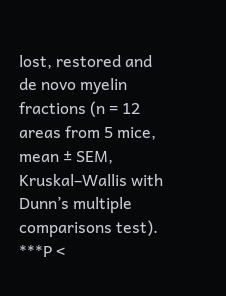lost, restored and de novo myelin fractions (n = 12 areas from 5 mice, mean ± SEM, Kruskal–Wallis with Dunn’s multiple comparisons test). ***P <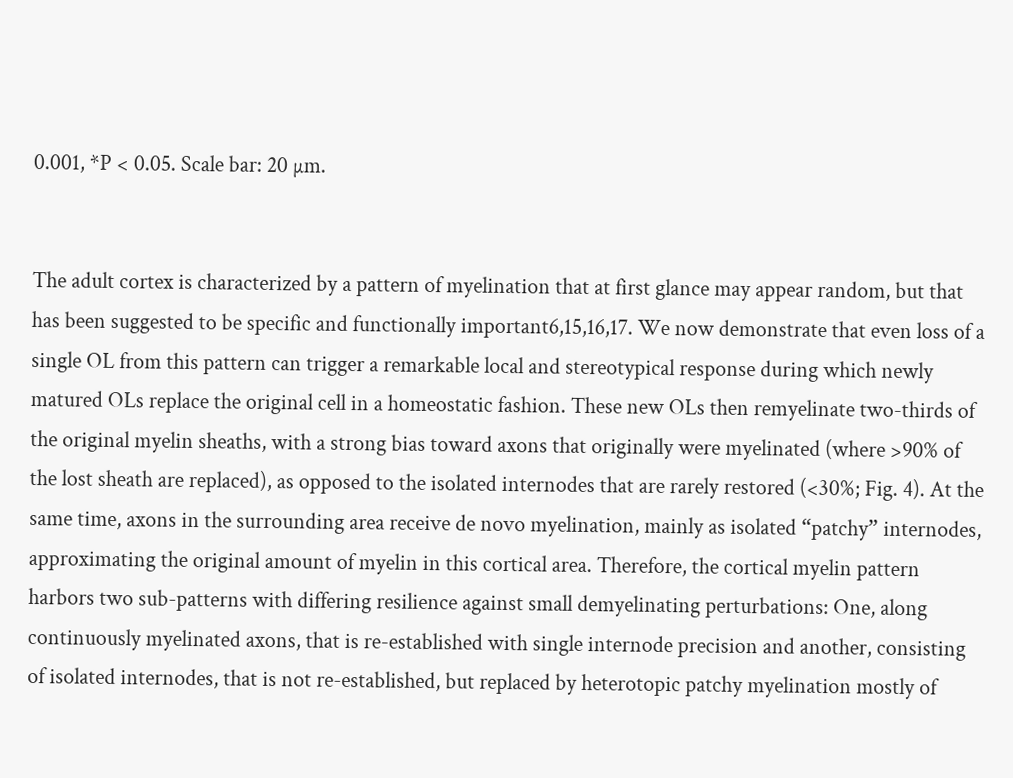0.001, *P < 0.05. Scale bar: 20 µm.


The adult cortex is characterized by a pattern of myelination that at first glance may appear random, but that has been suggested to be specific and functionally important6,15,16,17. We now demonstrate that even loss of a single OL from this pattern can trigger a remarkable local and stereotypical response during which newly matured OLs replace the original cell in a homeostatic fashion. These new OLs then remyelinate two-thirds of the original myelin sheaths, with a strong bias toward axons that originally were myelinated (where >90% of the lost sheath are replaced), as opposed to the isolated internodes that are rarely restored (<30%; Fig. 4). At the same time, axons in the surrounding area receive de novo myelination, mainly as isolated “patchy” internodes, approximating the original amount of myelin in this cortical area. Therefore, the cortical myelin pattern harbors two sub-patterns with differing resilience against small demyelinating perturbations: One, along continuously myelinated axons, that is re-established with single internode precision and another, consisting of isolated internodes, that is not re-established, but replaced by heterotopic patchy myelination mostly of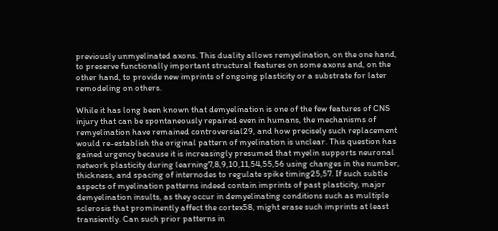previously unmyelinated axons. This duality allows remyelination, on the one hand, to preserve functionally important structural features on some axons and, on the other hand, to provide new imprints of ongoing plasticity or a substrate for later remodeling on others.

While it has long been known that demyelination is one of the few features of CNS injury that can be spontaneously repaired even in humans, the mechanisms of remyelination have remained controversial29, and how precisely such replacement would re-establish the original pattern of myelination is unclear. This question has gained urgency because it is increasingly presumed that myelin supports neuronal network plasticity during learning7,8,9,10,11,54,55,56 using changes in the number, thickness, and spacing of internodes to regulate spike timing25,57. If such subtle aspects of myelination patterns indeed contain imprints of past plasticity, major demyelination insults, as they occur in demyelinating conditions such as multiple sclerosis that prominently affect the cortex58, might erase such imprints at least transiently. Can such prior patterns in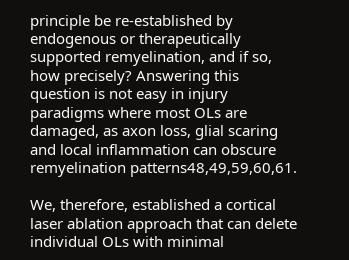principle be re-established by endogenous or therapeutically supported remyelination, and if so, how precisely? Answering this question is not easy in injury paradigms where most OLs are damaged, as axon loss, glial scaring and local inflammation can obscure remyelination patterns48,49,59,60,61.

We, therefore, established a cortical laser ablation approach that can delete individual OLs with minimal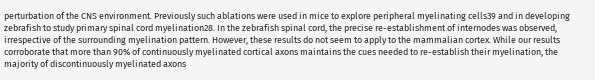perturbation of the CNS environment. Previously such ablations were used in mice to explore peripheral myelinating cells39 and in developing zebrafish to study primary spinal cord myelination28. In the zebrafish spinal cord, the precise re-establishment of internodes was observed, irrespective of the surrounding myelination pattern. However, these results do not seem to apply to the mammalian cortex. While our results corroborate that more than 90% of continuously myelinated cortical axons maintains the cues needed to re-establish their myelination, the majority of discontinuously myelinated axons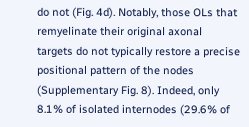do not (Fig. 4d). Notably, those OLs that remyelinate their original axonal targets do not typically restore a precise positional pattern of the nodes (Supplementary Fig. 8). Indeed, only 8.1% of isolated internodes (29.6% of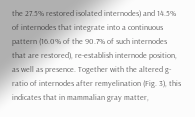the 27.5% restored isolated internodes) and 14.5% of internodes that integrate into a continuous pattern (16.0% of the 90.7% of such internodes that are restored), re-establish internode position, as well as presence. Together with the altered g-ratio of internodes after remyelination (Fig. 3), this indicates that in mammalian gray matter,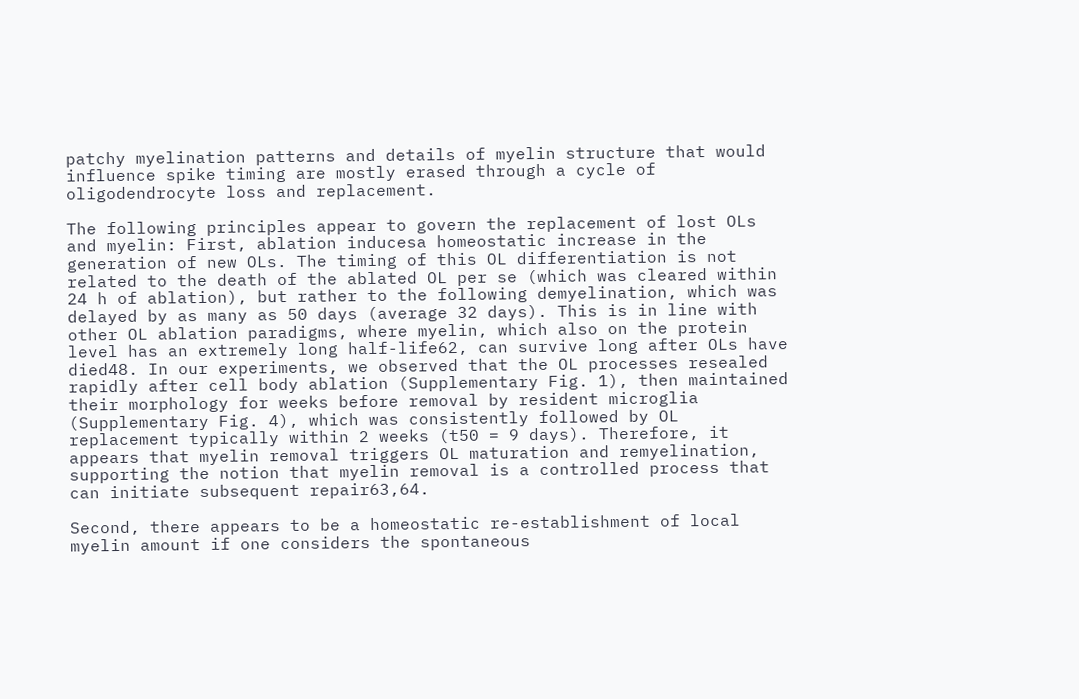patchy myelination patterns and details of myelin structure that would influence spike timing are mostly erased through a cycle of oligodendrocyte loss and replacement.

The following principles appear to govern the replacement of lost OLs and myelin: First, ablation inducesa homeostatic increase in the generation of new OLs. The timing of this OL differentiation is not related to the death of the ablated OL per se (which was cleared within 24 h of ablation), but rather to the following demyelination, which was delayed by as many as 50 days (average 32 days). This is in line with other OL ablation paradigms, where myelin, which also on the protein level has an extremely long half-life62, can survive long after OLs have died48. In our experiments, we observed that the OL processes resealed rapidly after cell body ablation (Supplementary Fig. 1), then maintained their morphology for weeks before removal by resident microglia (Supplementary Fig. 4), which was consistently followed by OL replacement typically within 2 weeks (t50 = 9 days). Therefore, it appears that myelin removal triggers OL maturation and remyelination, supporting the notion that myelin removal is a controlled process that can initiate subsequent repair63,64.

Second, there appears to be a homeostatic re-establishment of local myelin amount if one considers the spontaneous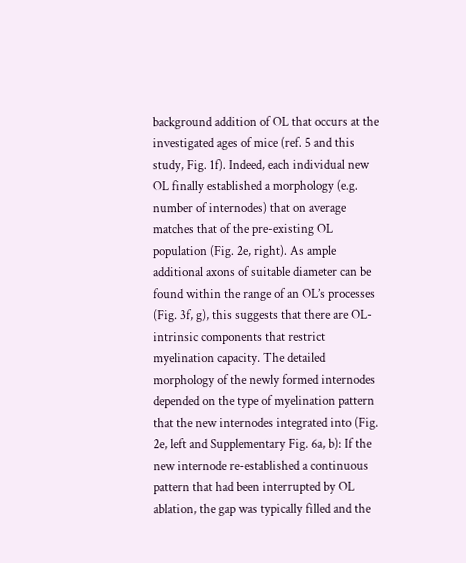background addition of OL that occurs at the investigated ages of mice (ref. 5 and this study, Fig. 1f). Indeed, each individual new OL finally established a morphology (e.g. number of internodes) that on average matches that of the pre-existing OL population (Fig. 2e, right). As ample additional axons of suitable diameter can be found within the range of an OL’s processes (Fig. 3f, g), this suggests that there are OL-intrinsic components that restrict myelination capacity. The detailed morphology of the newly formed internodes depended on the type of myelination pattern that the new internodes integrated into (Fig. 2e, left and Supplementary Fig. 6a, b): If the new internode re-established a continuous pattern that had been interrupted by OL ablation, the gap was typically filled and the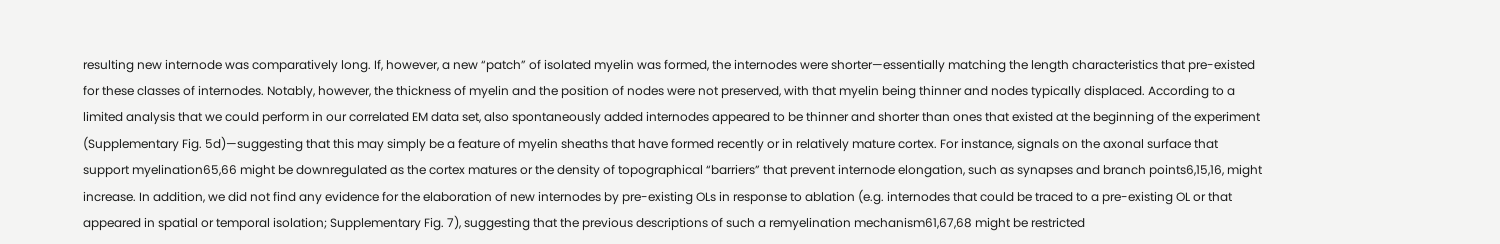resulting new internode was comparatively long. If, however, a new “patch” of isolated myelin was formed, the internodes were shorter—essentially matching the length characteristics that pre-existed for these classes of internodes. Notably, however, the thickness of myelin and the position of nodes were not preserved, with that myelin being thinner and nodes typically displaced. According to a limited analysis that we could perform in our correlated EM data set, also spontaneously added internodes appeared to be thinner and shorter than ones that existed at the beginning of the experiment (Supplementary Fig. 5d)—suggesting that this may simply be a feature of myelin sheaths that have formed recently or in relatively mature cortex. For instance, signals on the axonal surface that support myelination65,66 might be downregulated as the cortex matures or the density of topographical “barriers” that prevent internode elongation, such as synapses and branch points6,15,16, might increase. In addition, we did not find any evidence for the elaboration of new internodes by pre-existing OLs in response to ablation (e.g. internodes that could be traced to a pre-existing OL or that appeared in spatial or temporal isolation; Supplementary Fig. 7), suggesting that the previous descriptions of such a remyelination mechanism61,67,68 might be restricted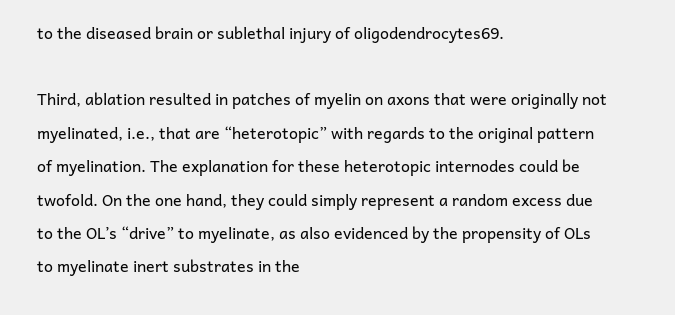to the diseased brain or sublethal injury of oligodendrocytes69.

Third, ablation resulted in patches of myelin on axons that were originally not myelinated, i.e., that are “heterotopic” with regards to the original pattern of myelination. The explanation for these heterotopic internodes could be twofold. On the one hand, they could simply represent a random excess due to the OL’s “drive” to myelinate, as also evidenced by the propensity of OLs to myelinate inert substrates in the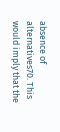absence of alternatives70. This would imply that the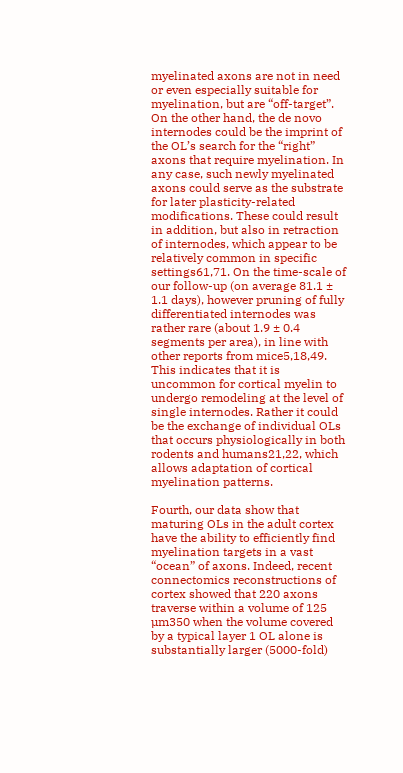myelinated axons are not in need or even especially suitable for myelination, but are “off-target”. On the other hand, the de novo internodes could be the imprint of the OL’s search for the “right” axons that require myelination. In any case, such newly myelinated axons could serve as the substrate for later plasticity-related modifications. These could result in addition, but also in retraction of internodes, which appear to be relatively common in specific settings61,71. On the time-scale of our follow-up (on average 81.1 ± 1.1 days), however pruning of fully differentiated internodes was rather rare (about 1.9 ± 0.4 segments per area), in line with other reports from mice5,18,49. This indicates that it is uncommon for cortical myelin to undergo remodeling at the level of single internodes. Rather it could be the exchange of individual OLs that occurs physiologically in both rodents and humans21,22, which allows adaptation of cortical myelination patterns.

Fourth, our data show that maturing OLs in the adult cortex have the ability to efficiently find myelination targets in a vast “ocean” of axons. Indeed, recent connectomics reconstructions of cortex showed that 220 axons traverse within a volume of 125 µm350 when the volume covered by a typical layer 1 OL alone is substantially larger (5000-fold)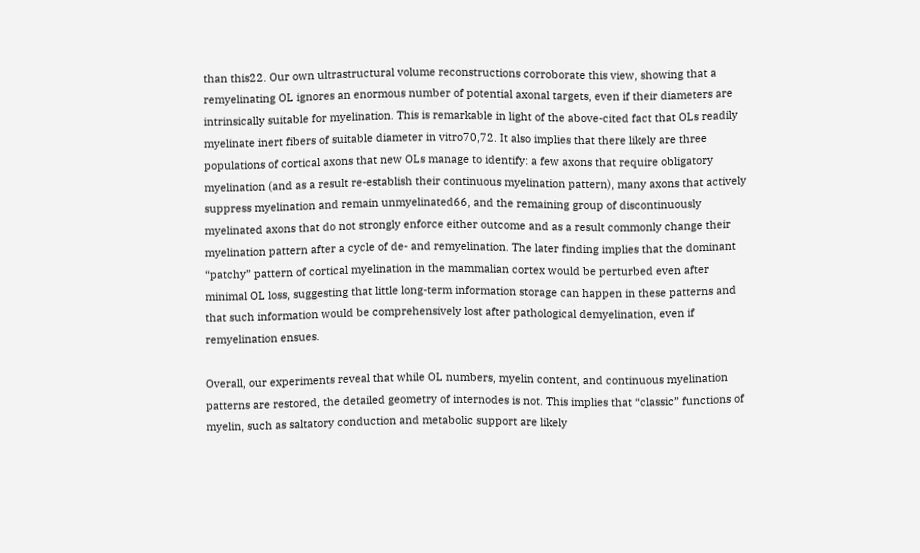than this22. Our own ultrastructural volume reconstructions corroborate this view, showing that a remyelinating OL ignores an enormous number of potential axonal targets, even if their diameters are intrinsically suitable for myelination. This is remarkable in light of the above-cited fact that OLs readily myelinate inert fibers of suitable diameter in vitro70,72. It also implies that there likely are three populations of cortical axons that new OLs manage to identify: a few axons that require obligatory myelination (and as a result re-establish their continuous myelination pattern), many axons that actively suppress myelination and remain unmyelinated66, and the remaining group of discontinuously myelinated axons that do not strongly enforce either outcome and as a result commonly change their myelination pattern after a cycle of de- and remyelination. The later finding implies that the dominant “patchy” pattern of cortical myelination in the mammalian cortex would be perturbed even after minimal OL loss, suggesting that little long-term information storage can happen in these patterns and that such information would be comprehensively lost after pathological demyelination, even if remyelination ensues.

Overall, our experiments reveal that while OL numbers, myelin content, and continuous myelination patterns are restored, the detailed geometry of internodes is not. This implies that “classic” functions of myelin, such as saltatory conduction and metabolic support are likely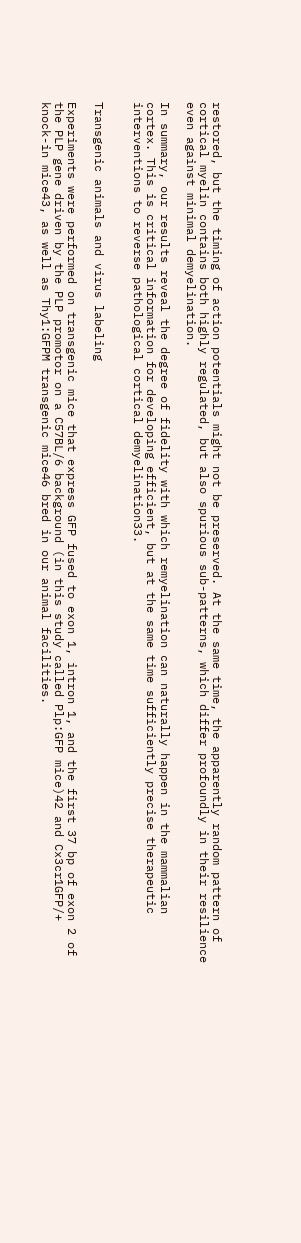restored, but the timing of action potentials might not be preserved. At the same time, the apparently random pattern of cortical myelin contains both highly regulated, but also spurious sub-patterns, which differ profoundly in their resilience even against minimal demyelination.

In summary, our results reveal the degree of fidelity with which remyelination can naturally happen in the mammalian cortex. This is critical information for developing efficient, but at the same time sufficiently precise therapeutic interventions to reverse pathological cortical demyelination33.


Transgenic animals and virus labeling

Experiments were performed on transgenic mice that express GFP fused to exon 1, intron 1, and the first 37 bp of exon 2 of the PLP gene driven by the PLP promotor on a C57BL/6 background (in this study called Plp:GFP mice)42 and Cx3cr1GFP/+ knock-in mice43, as well as Thy1:GFPM transgenic mice46 bred in our animal facilities.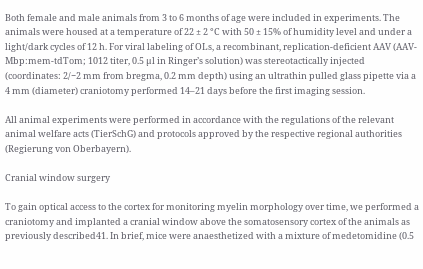Both female and male animals from 3 to 6 months of age were included in experiments. The animals were housed at a temperature of 22 ± 2 °C with 50 ± 15% of humidity level and under a light/dark cycles of 12 h. For viral labeling of OLs, a recombinant, replication-deficient AAV (AAV-Mbp:mem-tdTom; 1012 titer, 0.5 µl in Ringer’s solution) was stereotactically injected (coordinates: 2/−2 mm from bregma, 0.2 mm depth) using an ultrathin pulled glass pipette via a 4 mm (diameter) craniotomy performed 14–21 days before the first imaging session.

All animal experiments were performed in accordance with the regulations of the relevant animal welfare acts (TierSchG) and protocols approved by the respective regional authorities (Regierung von Oberbayern).

Cranial window surgery

To gain optical access to the cortex for monitoring myelin morphology over time, we performed a craniotomy and implanted a cranial window above the somatosensory cortex of the animals as previously described41. In brief, mice were anaesthetized with a mixture of medetomidine (0.5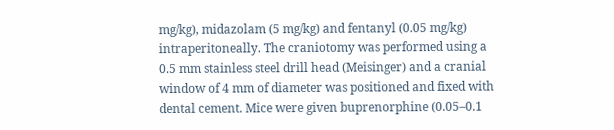mg/kg), midazolam (5 mg/kg) and fentanyl (0.05 mg/kg) intraperitoneally. The craniotomy was performed using a 0.5 mm stainless steel drill head (Meisinger) and a cranial window of 4 mm of diameter was positioned and fixed with dental cement. Mice were given buprenorphine (0.05–0.1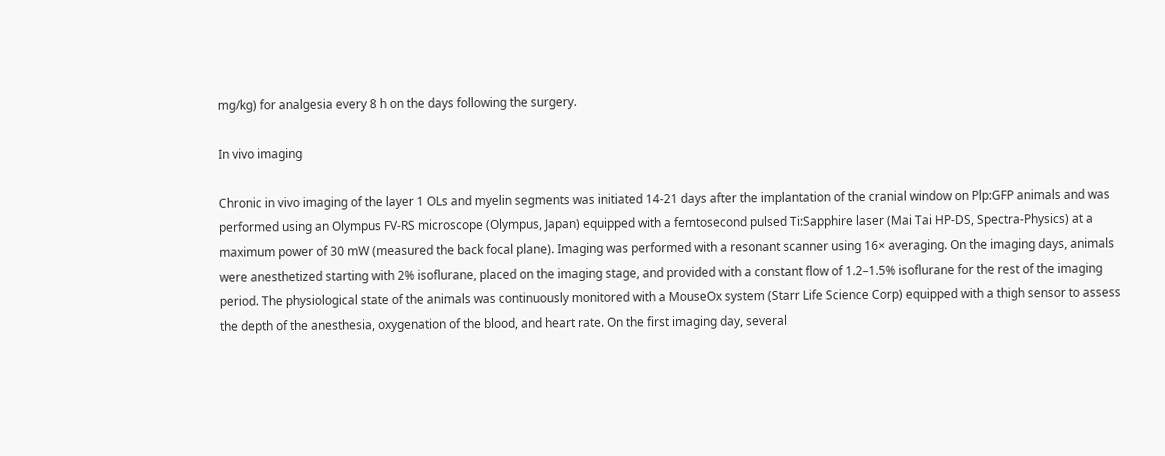mg/kg) for analgesia every 8 h on the days following the surgery.

In vivo imaging

Chronic in vivo imaging of the layer 1 OLs and myelin segments was initiated 14-21 days after the implantation of the cranial window on Plp:GFP animals and was performed using an Olympus FV-RS microscope (Olympus, Japan) equipped with a femtosecond pulsed Ti:Sapphire laser (Mai Tai HP-DS, Spectra-Physics) at a maximum power of 30 mW (measured the back focal plane). Imaging was performed with a resonant scanner using 16× averaging. On the imaging days, animals were anesthetized starting with 2% isoflurane, placed on the imaging stage, and provided with a constant flow of 1.2–1.5% isoflurane for the rest of the imaging period. The physiological state of the animals was continuously monitored with a MouseOx system (Starr Life Science Corp) equipped with a thigh sensor to assess the depth of the anesthesia, oxygenation of the blood, and heart rate. On the first imaging day, several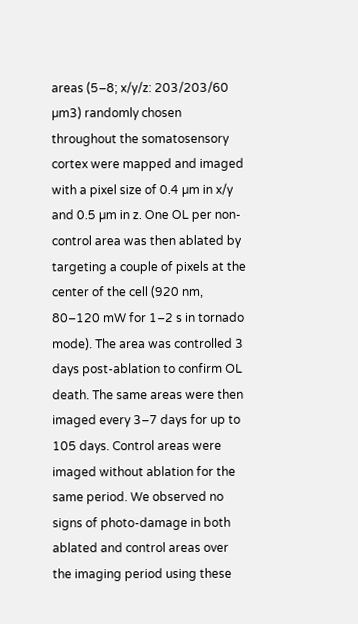areas (5–8; x/y/z: 203/203/60 µm3) randomly chosen throughout the somatosensory cortex were mapped and imaged with a pixel size of 0.4 µm in x/y and 0.5 µm in z. One OL per non-control area was then ablated by targeting a couple of pixels at the center of the cell (920 nm, 80–120 mW for 1–2 s in tornado mode). The area was controlled 3 days post-ablation to confirm OL death. The same areas were then imaged every 3–7 days for up to 105 days. Control areas were imaged without ablation for the same period. We observed no signs of photo-damage in both ablated and control areas over the imaging period using these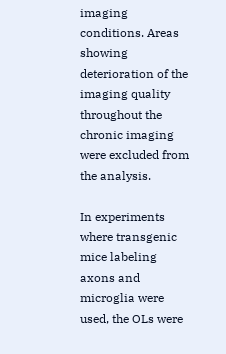imaging conditions. Areas showing deterioration of the imaging quality throughout the chronic imaging were excluded from the analysis.

In experiments where transgenic mice labeling axons and microglia were used, the OLs were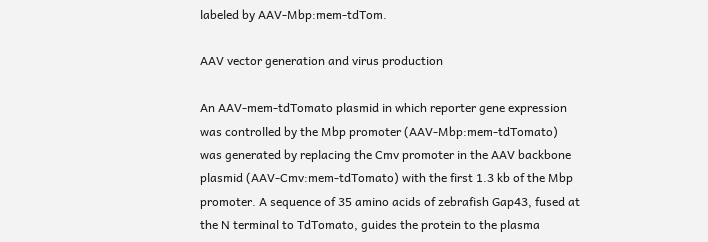labeled by AAV-Mbp:mem-tdTom.

AAV vector generation and virus production

An AAV-mem-tdTomato plasmid in which reporter gene expression was controlled by the Mbp promoter (AAV-Mbp:mem-tdTomato) was generated by replacing the Cmv promoter in the AAV backbone plasmid (AAV-Cmv:mem-tdTomato) with the first 1.3 kb of the Mbp promoter. A sequence of 35 amino acids of zebrafish Gap43, fused at the N terminal to TdTomato, guides the protein to the plasma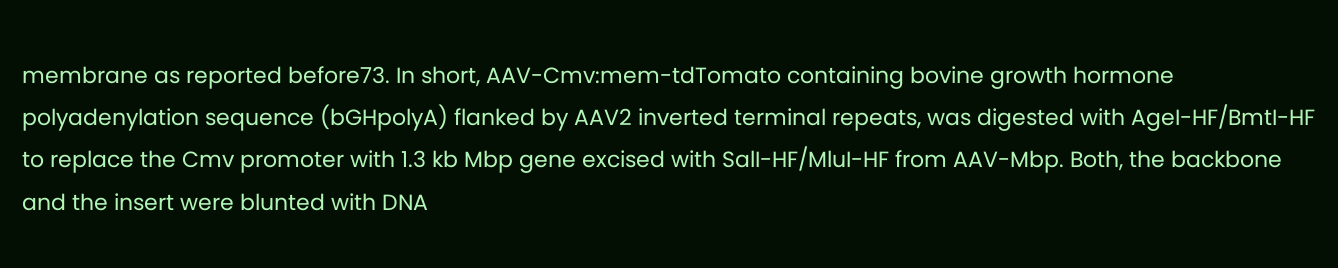membrane as reported before73. In short, AAV-Cmv:mem-tdTomato containing bovine growth hormone polyadenylation sequence (bGHpolyA) flanked by AAV2 inverted terminal repeats, was digested with AgeI-HF/BmtI-HF to replace the Cmv promoter with 1.3 kb Mbp gene excised with SalI-HF/MluI-HF from AAV-Mbp. Both, the backbone and the insert were blunted with DNA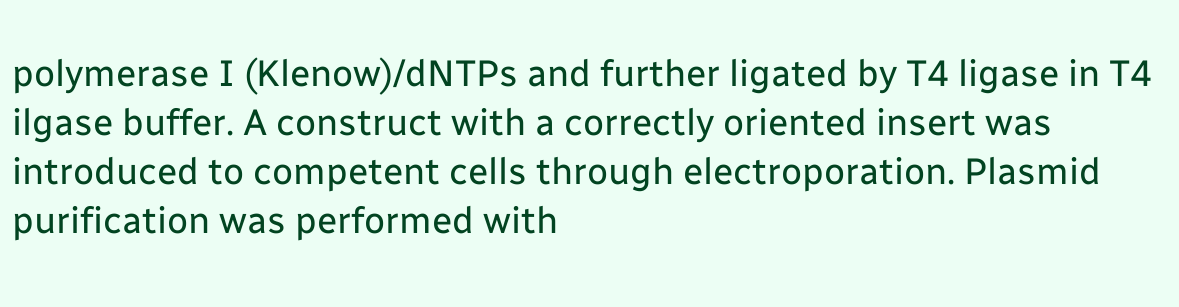polymerase I (Klenow)/dNTPs and further ligated by T4 ligase in T4 ilgase buffer. A construct with a correctly oriented insert was introduced to competent cells through electroporation. Plasmid purification was performed with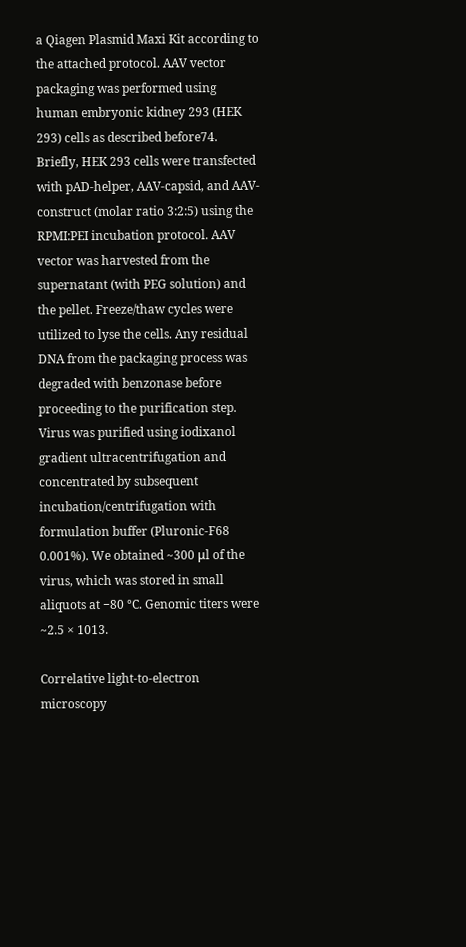a Qiagen Plasmid Maxi Kit according to the attached protocol. AAV vector packaging was performed using human embryonic kidney 293 (HEK 293) cells as described before74. Briefly, HEK 293 cells were transfected with pAD-helper, AAV-capsid, and AAV-construct (molar ratio 3:2:5) using the RPMI:PEI incubation protocol. AAV vector was harvested from the supernatant (with PEG solution) and the pellet. Freeze/thaw cycles were utilized to lyse the cells. Any residual DNA from the packaging process was degraded with benzonase before proceeding to the purification step. Virus was purified using iodixanol gradient ultracentrifugation and concentrated by subsequent incubation/centrifugation with formulation buffer (Pluronic-F68 0.001%). We obtained ~300 μl of the virus, which was stored in small aliquots at −80 °C. Genomic titers were ~2.5 × 1013.

Correlative light-to-electron microscopy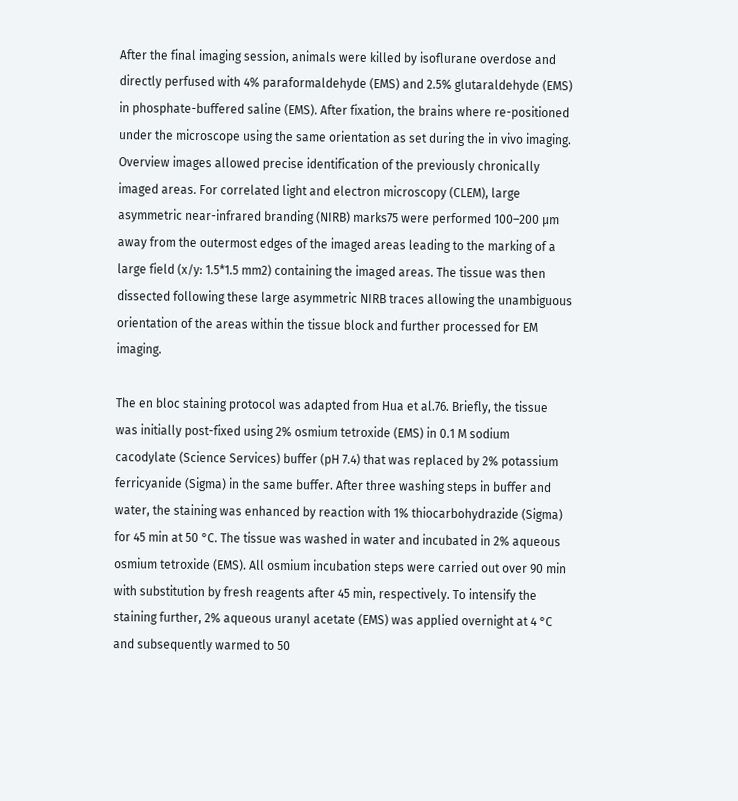After the final imaging session, animals were killed by isoflurane overdose and directly perfused with 4% paraformaldehyde (EMS) and 2.5% glutaraldehyde (EMS) in phosphate-buffered saline (EMS). After fixation, the brains where re-positioned under the microscope using the same orientation as set during the in vivo imaging. Overview images allowed precise identification of the previously chronically imaged areas. For correlated light and electron microscopy (CLEM), large asymmetric near-infrared branding (NIRB) marks75 were performed 100–200 µm away from the outermost edges of the imaged areas leading to the marking of a large field (x/y: 1.5*1.5 mm2) containing the imaged areas. The tissue was then dissected following these large asymmetric NIRB traces allowing the unambiguous orientation of the areas within the tissue block and further processed for EM imaging.

The en bloc staining protocol was adapted from Hua et al.76. Briefly, the tissue was initially post-fixed using 2% osmium tetroxide (EMS) in 0.1 M sodium cacodylate (Science Services) buffer (pH 7.4) that was replaced by 2% potassium ferricyanide (Sigma) in the same buffer. After three washing steps in buffer and water, the staining was enhanced by reaction with 1% thiocarbohydrazide (Sigma) for 45 min at 50 °C. The tissue was washed in water and incubated in 2% aqueous osmium tetroxide (EMS). All osmium incubation steps were carried out over 90 min with substitution by fresh reagents after 45 min, respectively. To intensify the staining further, 2% aqueous uranyl acetate (EMS) was applied overnight at 4 °C and subsequently warmed to 50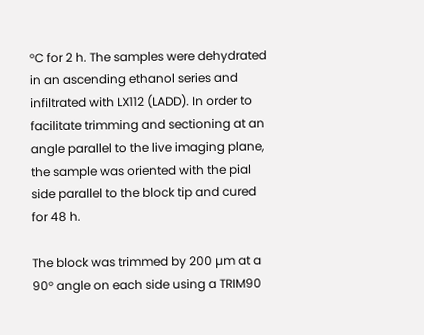°C for 2 h. The samples were dehydrated in an ascending ethanol series and infiltrated with LX112 (LADD). In order to facilitate trimming and sectioning at an angle parallel to the live imaging plane, the sample was oriented with the pial side parallel to the block tip and cured for 48 h.

The block was trimmed by 200 µm at a 90° angle on each side using a TRIM90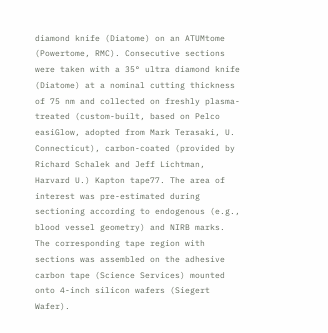diamond knife (Diatome) on an ATUMtome (Powertome, RMC). Consecutive sections were taken with a 35° ultra diamond knife (Diatome) at a nominal cutting thickness of 75 nm and collected on freshly plasma-treated (custom-built, based on Pelco easiGlow, adopted from Mark Terasaki, U. Connecticut), carbon-coated (provided by Richard Schalek and Jeff Lichtman, Harvard U.) Kapton tape77. The area of interest was pre-estimated during sectioning according to endogenous (e.g., blood vessel geometry) and NIRB marks. The corresponding tape region with sections was assembled on the adhesive carbon tape (Science Services) mounted onto 4-inch silicon wafers (Siegert Wafer).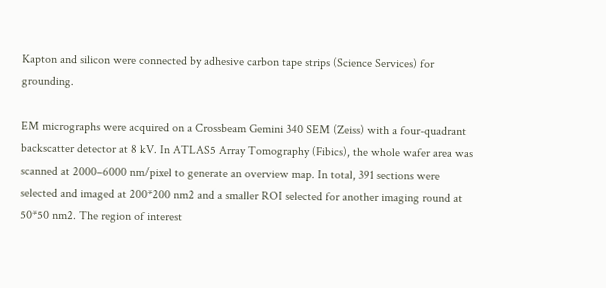Kapton and silicon were connected by adhesive carbon tape strips (Science Services) for grounding.

EM micrographs were acquired on a Crossbeam Gemini 340 SEM (Zeiss) with a four-quadrant backscatter detector at 8 kV. In ATLAS5 Array Tomography (Fibics), the whole wafer area was scanned at 2000–6000 nm/pixel to generate an overview map. In total, 391 sections were selected and imaged at 200*200 nm2 and a smaller ROI selected for another imaging round at 50*50 nm2. The region of interest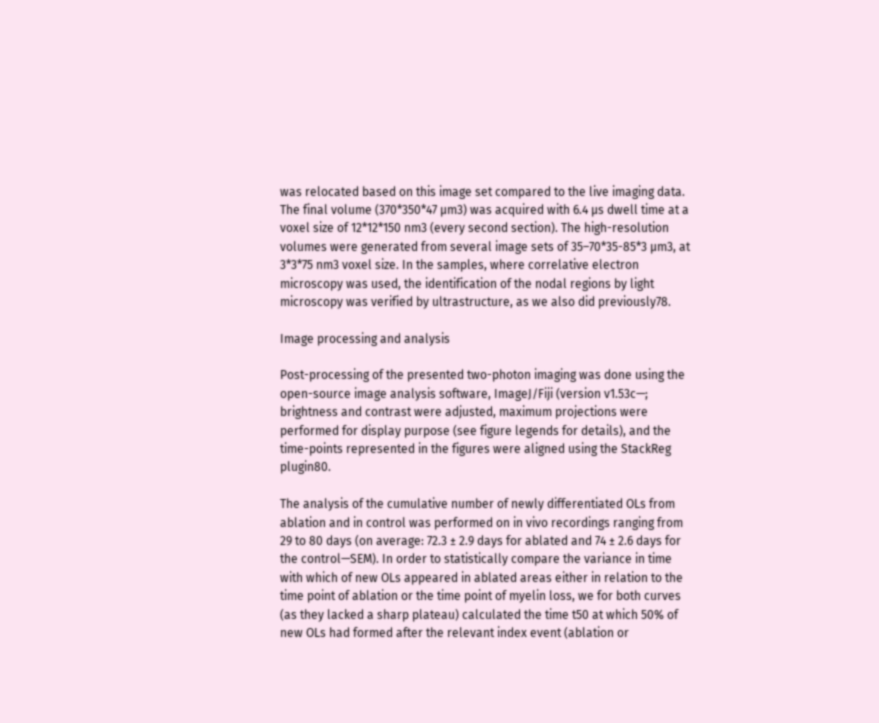was relocated based on this image set compared to the live imaging data. The final volume (370*350*47 µm3) was acquired with 6.4 µs dwell time at a voxel size of 12*12*150 nm3 (every second section). The high-resolution volumes were generated from several image sets of 35–70*35-85*3 µm3, at 3*3*75 nm3 voxel size. In the samples, where correlative electron microscopy was used, the identification of the nodal regions by light microscopy was verified by ultrastructure, as we also did previously78.

Image processing and analysis

Post-processing of the presented two-photon imaging was done using the open-source image analysis software, ImageJ/Fiji (version v1.53c—; brightness and contrast were adjusted, maximum projections were performed for display purpose (see figure legends for details), and the time-points represented in the figures were aligned using the StackReg plugin80.

The analysis of the cumulative number of newly differentiated OLs from ablation and in control was performed on in vivo recordings ranging from 29 to 80 days (on average: 72.3 ± 2.9 days for ablated and 74 ± 2.6 days for the control—SEM). In order to statistically compare the variance in time with which of new OLs appeared in ablated areas either in relation to the time point of ablation or the time point of myelin loss, we for both curves (as they lacked a sharp plateau) calculated the time t50 at which 50% of new OLs had formed after the relevant index event (ablation or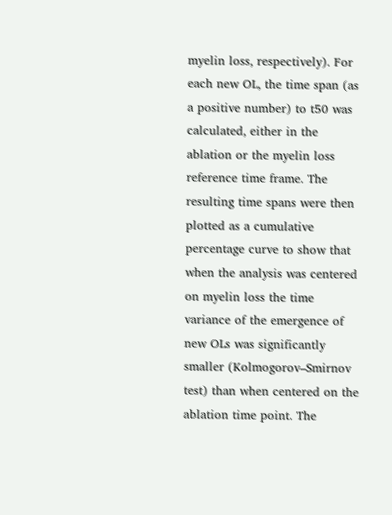myelin loss, respectively). For each new OL, the time span (as a positive number) to t50 was calculated, either in the ablation or the myelin loss reference time frame. The resulting time spans were then plotted as a cumulative percentage curve to show that when the analysis was centered on myelin loss the time variance of the emergence of new OLs was significantly smaller (Kolmogorov–Smirnov test) than when centered on the ablation time point. The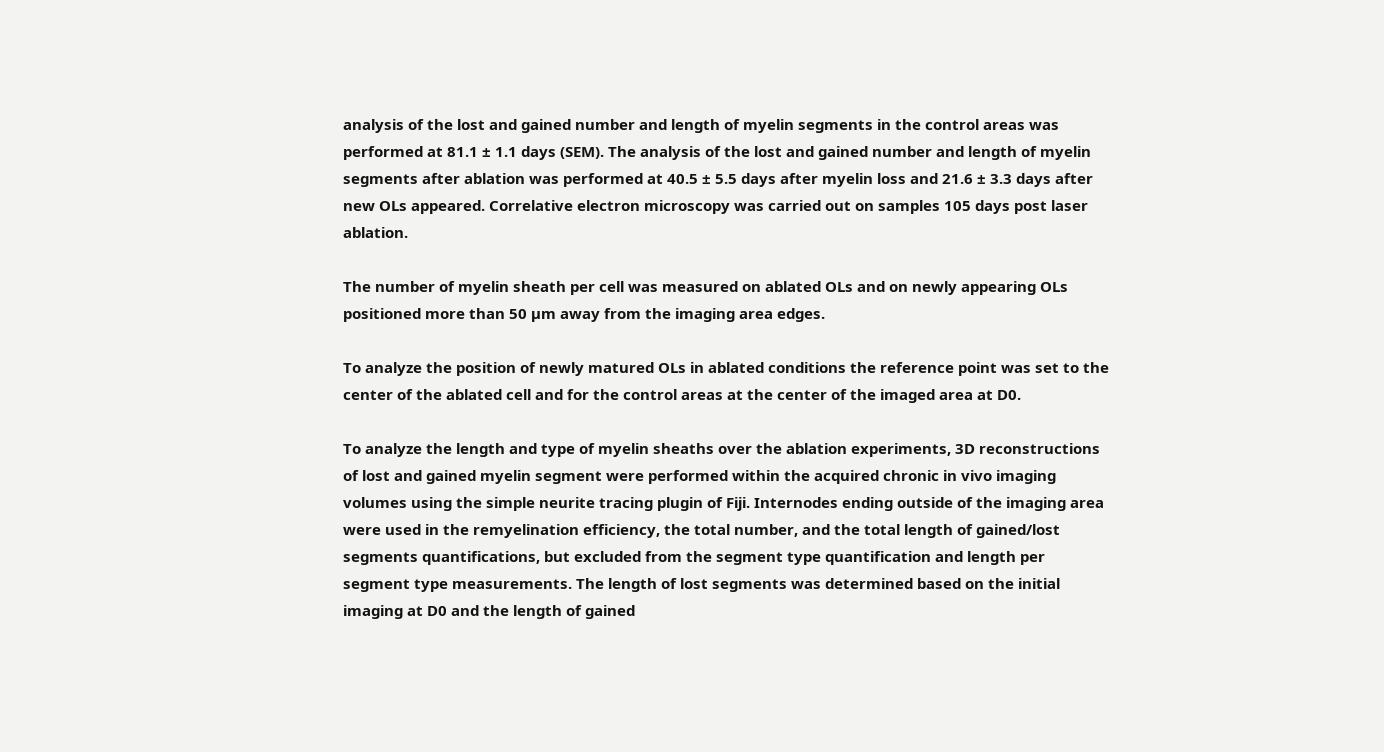analysis of the lost and gained number and length of myelin segments in the control areas was performed at 81.1 ± 1.1 days (SEM). The analysis of the lost and gained number and length of myelin segments after ablation was performed at 40.5 ± 5.5 days after myelin loss and 21.6 ± 3.3 days after new OLs appeared. Correlative electron microscopy was carried out on samples 105 days post laser ablation.

The number of myelin sheath per cell was measured on ablated OLs and on newly appearing OLs positioned more than 50 µm away from the imaging area edges.

To analyze the position of newly matured OLs in ablated conditions the reference point was set to the center of the ablated cell and for the control areas at the center of the imaged area at D0.

To analyze the length and type of myelin sheaths over the ablation experiments, 3D reconstructions of lost and gained myelin segment were performed within the acquired chronic in vivo imaging volumes using the simple neurite tracing plugin of Fiji. Internodes ending outside of the imaging area were used in the remyelination efficiency, the total number, and the total length of gained/lost segments quantifications, but excluded from the segment type quantification and length per segment type measurements. The length of lost segments was determined based on the initial imaging at D0 and the length of gained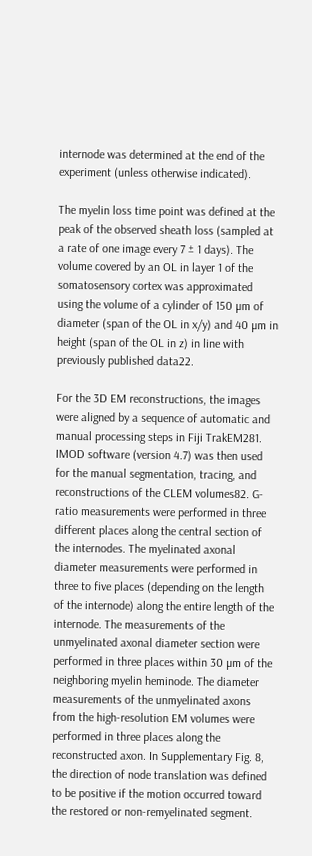internode was determined at the end of the experiment (unless otherwise indicated).

The myelin loss time point was defined at the peak of the observed sheath loss (sampled at a rate of one image every 7 ± 1 days). The volume covered by an OL in layer 1 of the somatosensory cortex was approximated using the volume of a cylinder of 150 µm of diameter (span of the OL in x/y) and 40 µm in height (span of the OL in z) in line with previously published data22.

For the 3D EM reconstructions, the images were aligned by a sequence of automatic and manual processing steps in Fiji TrakEM281. IMOD software (version 4.7) was then used for the manual segmentation, tracing, and reconstructions of the CLEM volumes82. G-ratio measurements were performed in three different places along the central section of the internodes. The myelinated axonal diameter measurements were performed in three to five places (depending on the length of the internode) along the entire length of the internode. The measurements of the unmyelinated axonal diameter section were performed in three places within 30 µm of the neighboring myelin heminode. The diameter measurements of the unmyelinated axons from the high-resolution EM volumes were performed in three places along the reconstructed axon. In Supplementary Fig. 8, the direction of node translation was defined to be positive if the motion occurred toward the restored or non-remyelinated segment.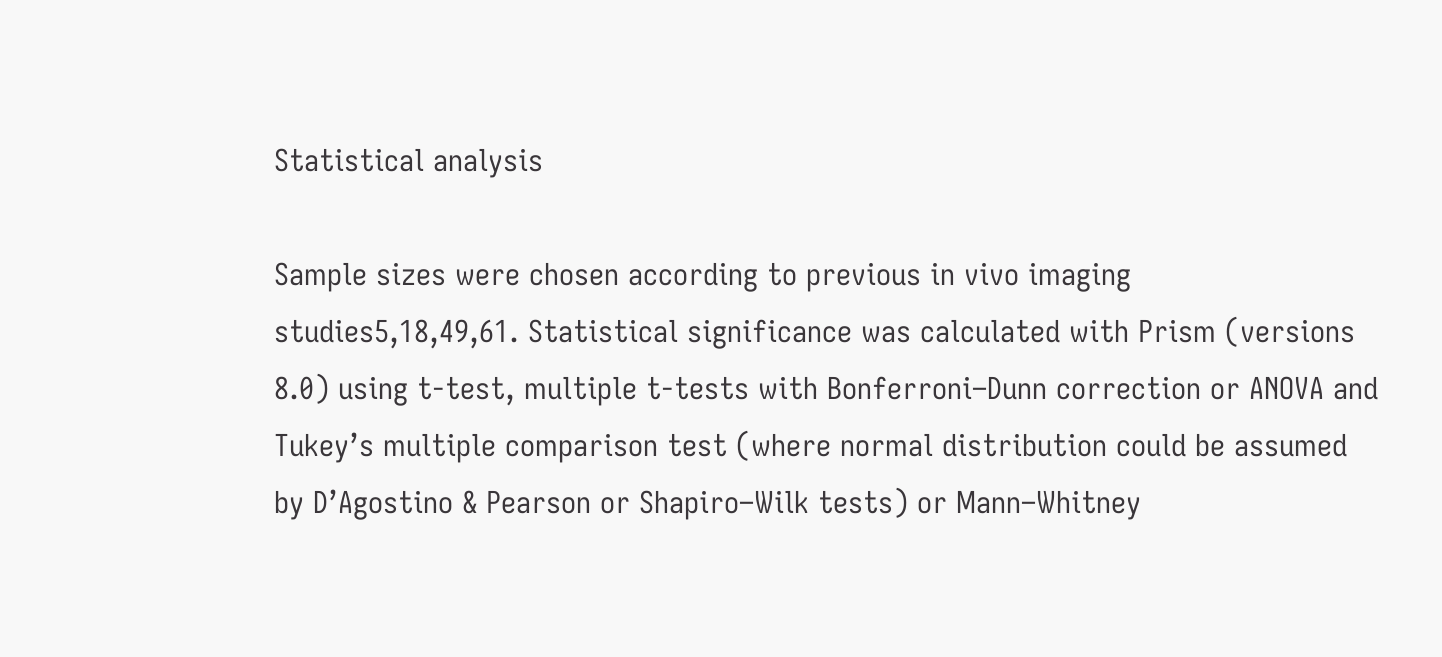Statistical analysis

Sample sizes were chosen according to previous in vivo imaging studies5,18,49,61. Statistical significance was calculated with Prism (versions 8.0) using t-test, multiple t-tests with Bonferroni–Dunn correction or ANOVA and Tukey’s multiple comparison test (where normal distribution could be assumed by D’Agostino & Pearson or Shapiro–Wilk tests) or Mann–Whitney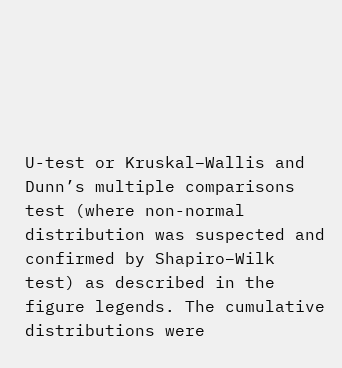U-test or Kruskal–Wallis and Dunn’s multiple comparisons test (where non-normal distribution was suspected and confirmed by Shapiro–Wilk test) as described in the figure legends. The cumulative distributions were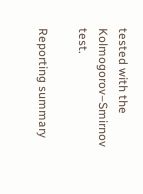tested with the Kolmogorov–Smirnov test.

Reporting summary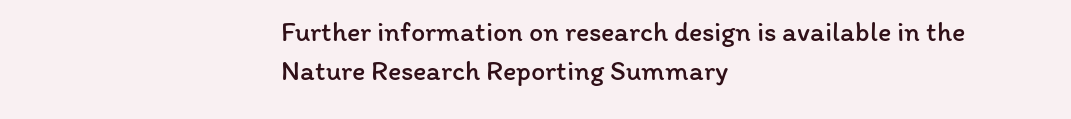Further information on research design is available in the Nature Research Reporting Summary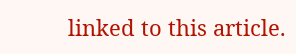linked to this article.